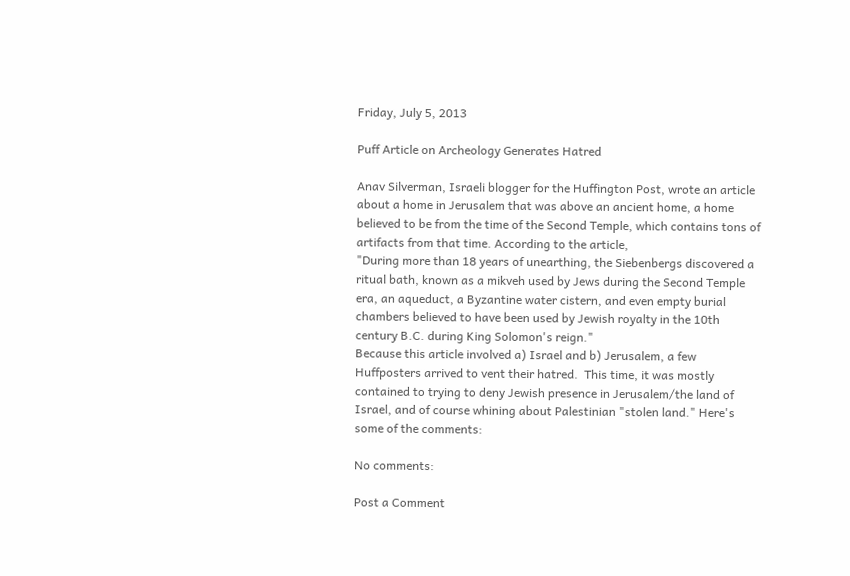Friday, July 5, 2013

Puff Article on Archeology Generates Hatred

Anav Silverman, Israeli blogger for the Huffington Post, wrote an article about a home in Jerusalem that was above an ancient home, a home believed to be from the time of the Second Temple, which contains tons of artifacts from that time. According to the article,
"During more than 18 years of unearthing, the Siebenbergs discovered a ritual bath, known as a mikveh used by Jews during the Second Temple era, an aqueduct, a Byzantine water cistern, and even empty burial chambers believed to have been used by Jewish royalty in the 10th century B.C. during King Solomon's reign."
Because this article involved a) Israel and b) Jerusalem, a few Huffposters arrived to vent their hatred.  This time, it was mostly contained to trying to deny Jewish presence in Jerusalem/the land of Israel, and of course whining about Palestinian "stolen land." Here's some of the comments:

No comments:

Post a Comment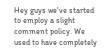Hey guys we've started to employ a slight comment policy. We used to have completely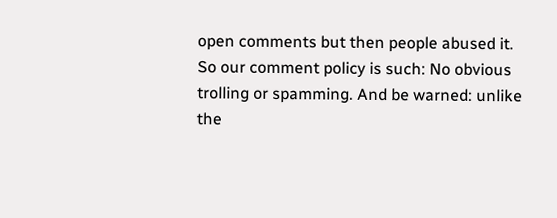open comments but then people abused it. So our comment policy is such: No obvious trolling or spamming. And be warned: unlike the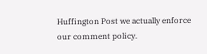Huffington Post we actually enforce our comment policy.